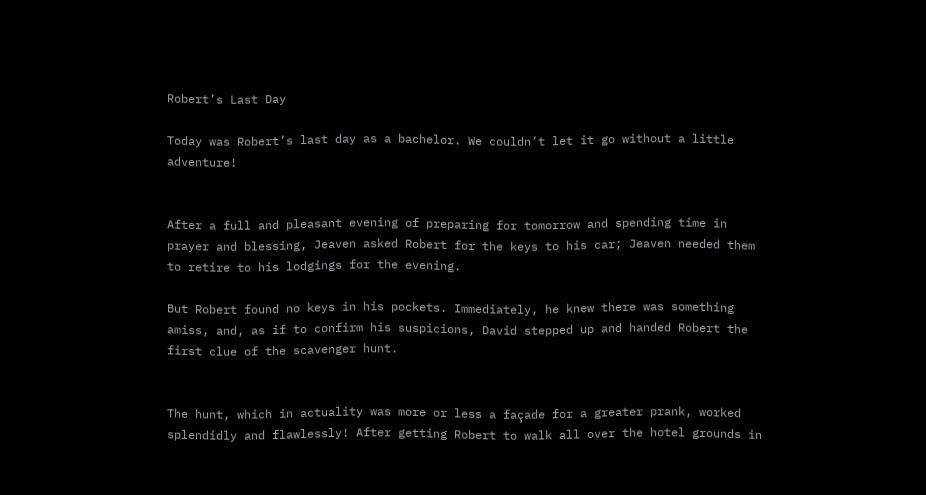Robert’s Last Day

Today was Robert’s last day as a bachelor. We couldn’t let it go without a little adventure!


After a full and pleasant evening of preparing for tomorrow and spending time in prayer and blessing, Jeaven asked Robert for the keys to his car; Jeaven needed them to retire to his lodgings for the evening.

But Robert found no keys in his pockets. Immediately, he knew there was something amiss, and, as if to confirm his suspicions, David stepped up and handed Robert the first clue of the scavenger hunt.


The hunt, which in actuality was more or less a façade for a greater prank, worked splendidly and flawlessly! After getting Robert to walk all over the hotel grounds in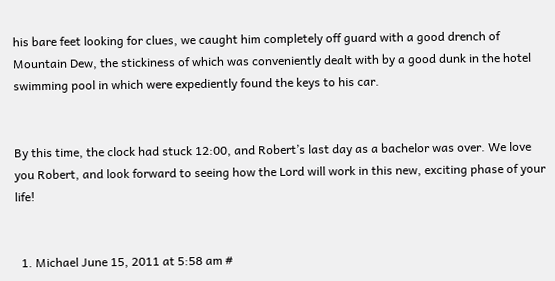his bare feet looking for clues, we caught him completely off guard with a good drench of Mountain Dew, the stickiness of which was conveniently dealt with by a good dunk in the hotel swimming pool in which were expediently found the keys to his car.


By this time, the clock had stuck 12:00, and Robert’s last day as a bachelor was over. We love you Robert, and look forward to seeing how the Lord will work in this new, exciting phase of your life!


  1. Michael June 15, 2011 at 5:58 am #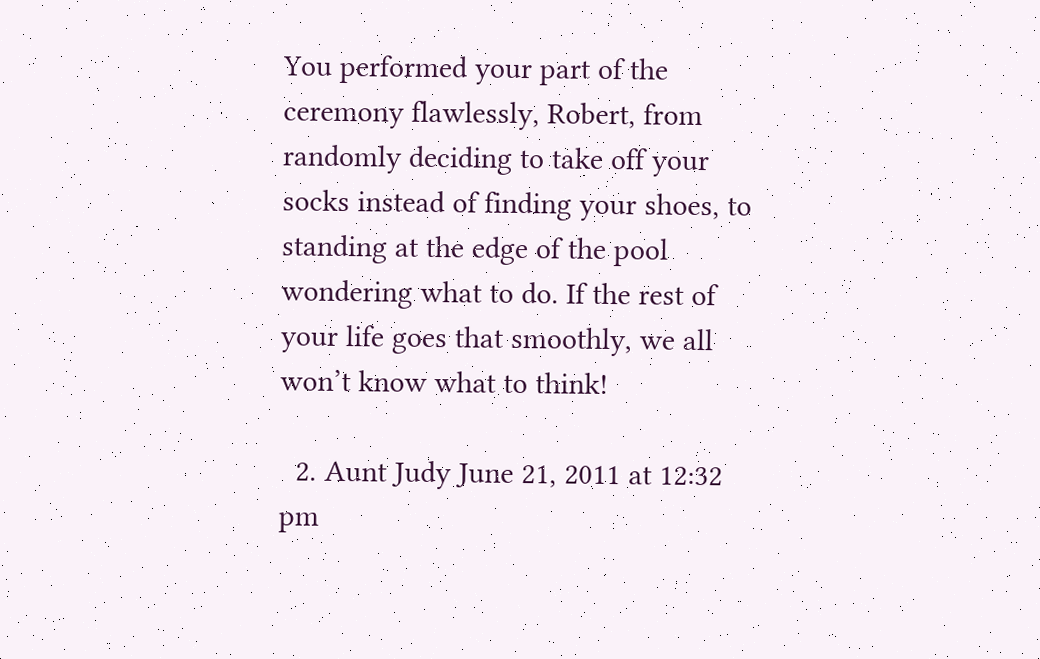You performed your part of the ceremony flawlessly, Robert, from randomly deciding to take off your socks instead of finding your shoes, to standing at the edge of the pool wondering what to do. If the rest of your life goes that smoothly, we all won’t know what to think!

  2. Aunt Judy June 21, 2011 at 12:32 pm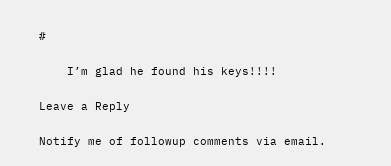#

    I’m glad he found his keys!!!!

Leave a Reply

Notify me of followup comments via email.